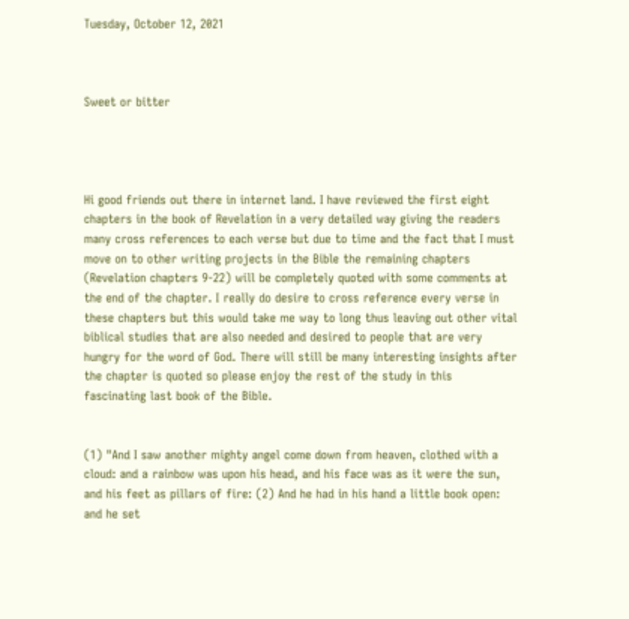Tuesday, October 12, 2021



Sweet or bitter




Hi good friends out there in internet land. I have reviewed the first eight chapters in the book of Revelation in a very detailed way giving the readers many cross references to each verse but due to time and the fact that I must move on to other writing projects in the Bible the remaining chapters (Revelation chapters 9-22) will be completely quoted with some comments at the end of the chapter. I really do desire to cross reference every verse in these chapters but this would take me way to long thus leaving out other vital biblical studies that are also needed and desired to people that are very hungry for the word of God. There will still be many interesting insights after the chapter is quoted so please enjoy the rest of the study in this fascinating last book of the Bible.


(1) "And I saw another mighty angel come down from heaven, clothed with a cloud: and a rainbow was upon his head, and his face was as it were the sun, and his feet as pillars of fire: (2) And he had in his hand a little book open: and he set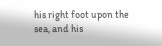his right foot upon the sea, and his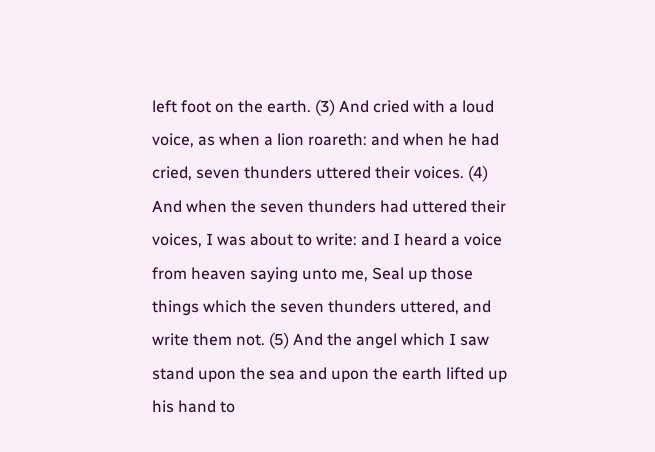left foot on the earth. (3) And cried with a loud voice, as when a lion roareth: and when he had cried, seven thunders uttered their voices. (4) And when the seven thunders had uttered their voices, I was about to write: and I heard a voice from heaven saying unto me, Seal up those things which the seven thunders uttered, and write them not. (5) And the angel which I saw stand upon the sea and upon the earth lifted up his hand to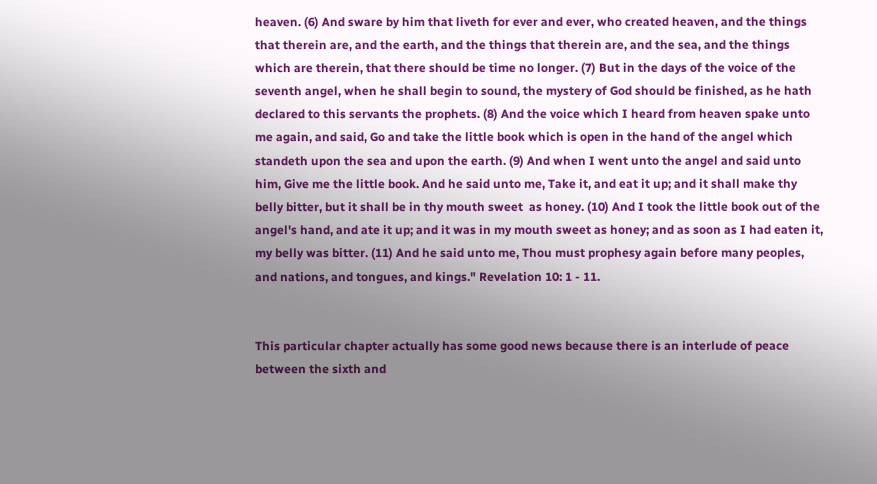heaven. (6) And sware by him that liveth for ever and ever, who created heaven, and the things that therein are, and the earth, and the things that therein are, and the sea, and the things which are therein, that there should be time no longer. (7) But in the days of the voice of the seventh angel, when he shall begin to sound, the mystery of God should be finished, as he hath declared to this servants the prophets. (8) And the voice which I heard from heaven spake unto me again, and said, Go and take the little book which is open in the hand of the angel which standeth upon the sea and upon the earth. (9) And when I went unto the angel and said unto him, Give me the little book. And he said unto me, Take it, and eat it up; and it shall make thy belly bitter, but it shall be in thy mouth sweet  as honey. (10) And I took the little book out of the angel's hand, and ate it up; and it was in my mouth sweet as honey; and as soon as I had eaten it, my belly was bitter. (11) And he said unto me, Thou must prophesy again before many peoples, and nations, and tongues, and kings." Revelation 10: 1 - 11.


This particular chapter actually has some good news because there is an interlude of peace between the sixth and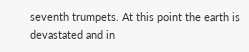seventh trumpets. At this point the earth is devastated and in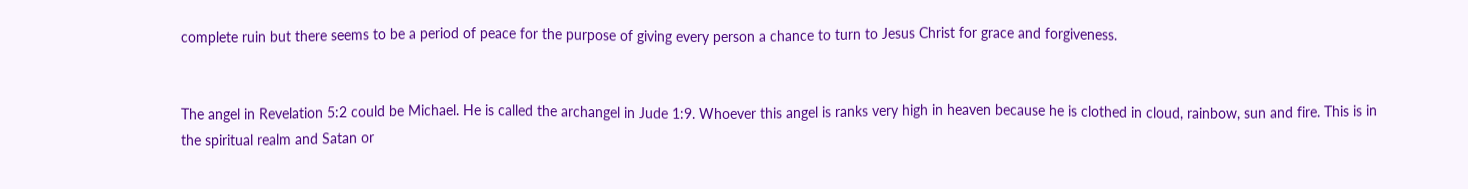complete ruin but there seems to be a period of peace for the purpose of giving every person a chance to turn to Jesus Christ for grace and forgiveness.


The angel in Revelation 5:2 could be Michael. He is called the archangel in Jude 1:9. Whoever this angel is ranks very high in heaven because he is clothed in cloud, rainbow, sun and fire. This is in the spiritual realm and Satan or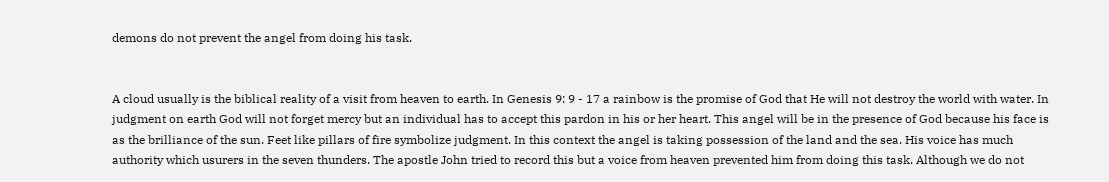demons do not prevent the angel from doing his task.


A cloud usually is the biblical reality of a visit from heaven to earth. In Genesis 9: 9 - 17 a rainbow is the promise of God that He will not destroy the world with water. In judgment on earth God will not forget mercy but an individual has to accept this pardon in his or her heart. This angel will be in the presence of God because his face is as the brilliance of the sun. Feet like pillars of fire symbolize judgment. In this context the angel is taking possession of the land and the sea. His voice has much authority which usurers in the seven thunders. The apostle John tried to record this but a voice from heaven prevented him from doing this task. Although we do not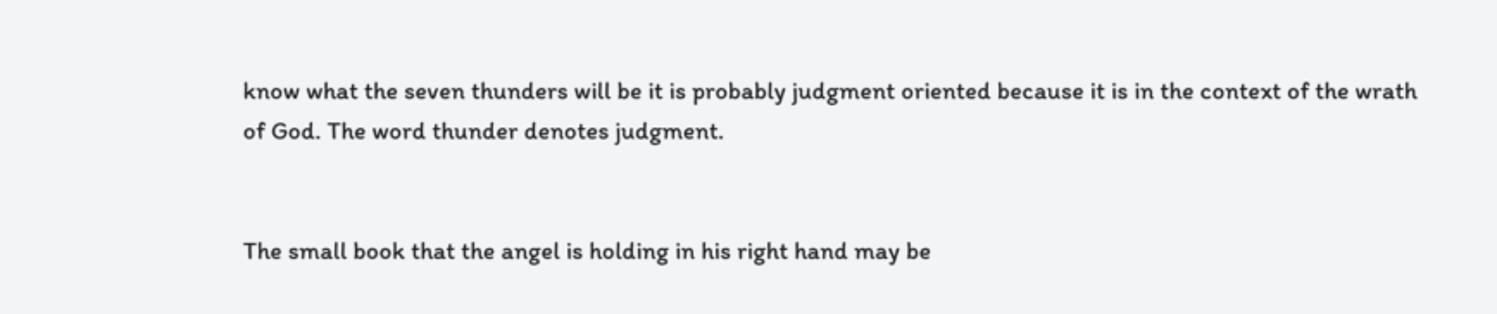know what the seven thunders will be it is probably judgment oriented because it is in the context of the wrath of God. The word thunder denotes judgment.


The small book that the angel is holding in his right hand may be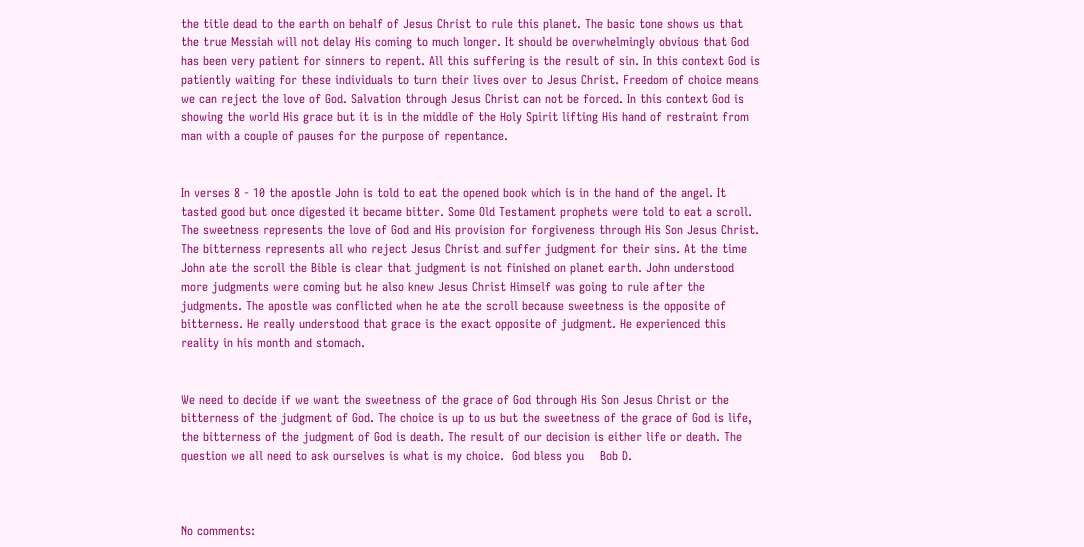the title dead to the earth on behalf of Jesus Christ to rule this planet. The basic tone shows us that the true Messiah will not delay His coming to much longer. It should be overwhelmingly obvious that God has been very patient for sinners to repent. All this suffering is the result of sin. In this context God is patiently waiting for these individuals to turn their lives over to Jesus Christ. Freedom of choice means we can reject the love of God. Salvation through Jesus Christ can not be forced. In this context God is showing the world His grace but it is in the middle of the Holy Spirit lifting His hand of restraint from man with a couple of pauses for the purpose of repentance.


In verses 8 - 10 the apostle John is told to eat the opened book which is in the hand of the angel. It tasted good but once digested it became bitter. Some Old Testament prophets were told to eat a scroll. The sweetness represents the love of God and His provision for forgiveness through His Son Jesus Christ. The bitterness represents all who reject Jesus Christ and suffer judgment for their sins. At the time John ate the scroll the Bible is clear that judgment is not finished on planet earth. John understood more judgments were coming but he also knew Jesus Christ Himself was going to rule after the judgments. The apostle was conflicted when he ate the scroll because sweetness is the opposite of bitterness. He really understood that grace is the exact opposite of judgment. He experienced this reality in his month and stomach.


We need to decide if we want the sweetness of the grace of God through His Son Jesus Christ or the bitterness of the judgment of God. The choice is up to us but the sweetness of the grace of God is life, the bitterness of the judgment of God is death. The result of our decision is either life or death. The question we all need to ask ourselves is what is my choice.  God bless you    Bob D.



No comments: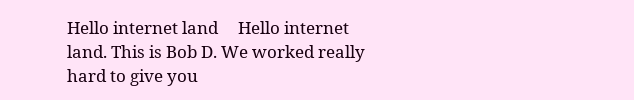Hello internet land     Hello internet land. This is Bob D. We worked really hard to give you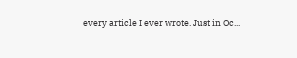every article I ever wrote. Just in Oc...